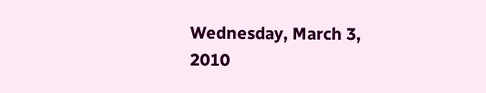Wednesday, March 3, 2010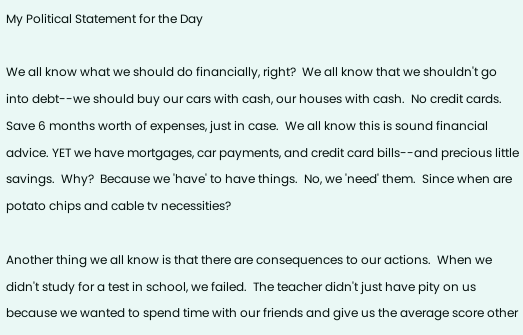My Political Statement for the Day

We all know what we should do financially, right?  We all know that we shouldn't go into debt--we should buy our cars with cash, our houses with cash.  No credit cards.  Save 6 months worth of expenses, just in case.  We all know this is sound financial advice. YET we have mortgages, car payments, and credit card bills--and precious little savings.  Why?  Because we 'have' to have things.  No, we 'need' them.  Since when are potato chips and cable tv necessities?

Another thing we all know is that there are consequences to our actions.  When we didn't study for a test in school, we failed.  The teacher didn't just have pity on us because we wanted to spend time with our friends and give us the average score other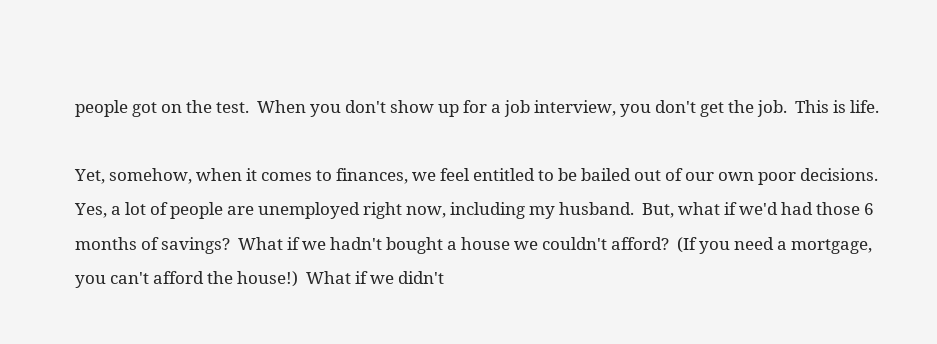people got on the test.  When you don't show up for a job interview, you don't get the job.  This is life.

Yet, somehow, when it comes to finances, we feel entitled to be bailed out of our own poor decisions.  Yes, a lot of people are unemployed right now, including my husband.  But, what if we'd had those 6 months of savings?  What if we hadn't bought a house we couldn't afford?  (If you need a mortgage, you can't afford the house!)  What if we didn't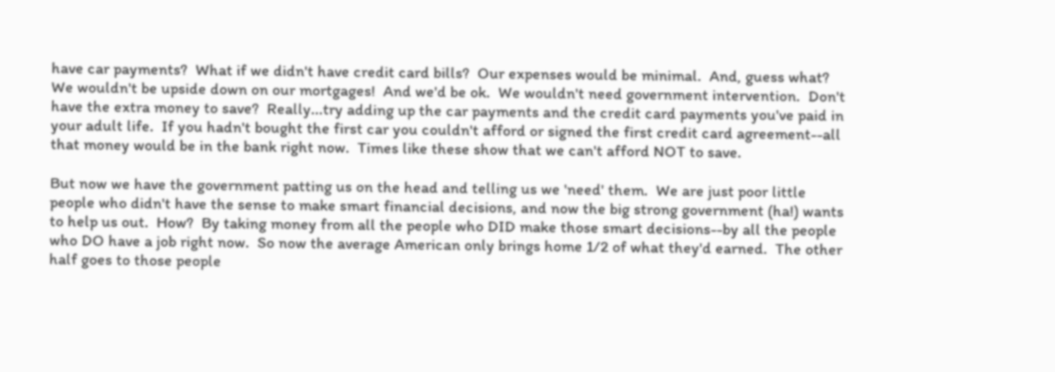have car payments?  What if we didn't have credit card bills?  Our expenses would be minimal.  And, guess what?  We wouldn't be upside down on our mortgages!  And we'd be ok.  We wouldn't need government intervention.  Don't have the extra money to save?  Really...try adding up the car payments and the credit card payments you've paid in your adult life.  If you hadn't bought the first car you couldn't afford or signed the first credit card agreement--all that money would be in the bank right now.  Times like these show that we can't afford NOT to save.

But now we have the government patting us on the head and telling us we 'need' them.  We are just poor little people who didn't have the sense to make smart financial decisions, and now the big strong government (ha!) wants to help us out.  How?  By taking money from all the people who DID make those smart decisions--by all the people who DO have a job right now.  So now the average American only brings home 1/2 of what they'd earned.  The other half goes to those people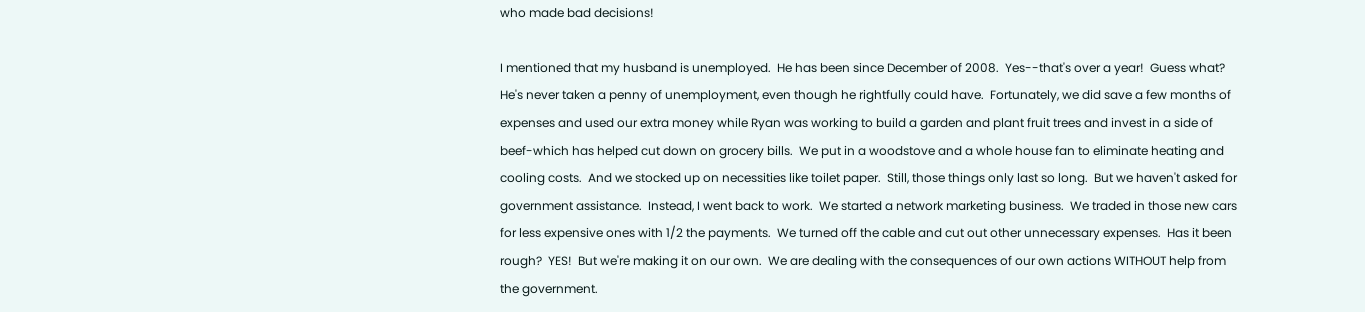who made bad decisions!

I mentioned that my husband is unemployed.  He has been since December of 2008.  Yes--that's over a year!  Guess what?  He's never taken a penny of unemployment, even though he rightfully could have.  Fortunately, we did save a few months of expenses and used our extra money while Ryan was working to build a garden and plant fruit trees and invest in a side of beef-which has helped cut down on grocery bills.  We put in a woodstove and a whole house fan to eliminate heating and cooling costs.  And we stocked up on necessities like toilet paper.  Still, those things only last so long.  But we haven't asked for government assistance.  Instead, I went back to work.  We started a network marketing business.  We traded in those new cars for less expensive ones with 1/2 the payments.  We turned off the cable and cut out other unnecessary expenses.  Has it been rough?  YES!  But we're making it on our own.  We are dealing with the consequences of our own actions WITHOUT help from the government.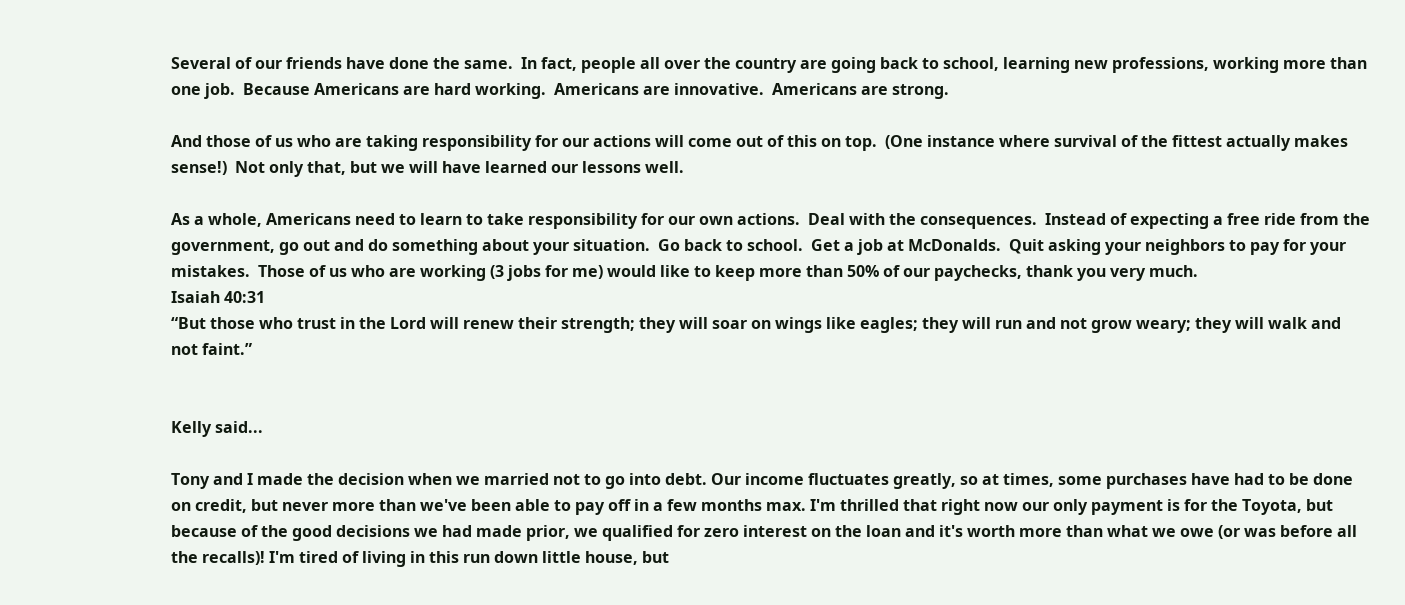Several of our friends have done the same.  In fact, people all over the country are going back to school, learning new professions, working more than one job.  Because Americans are hard working.  Americans are innovative.  Americans are strong.

And those of us who are taking responsibility for our actions will come out of this on top.  (One instance where survival of the fittest actually makes sense!)  Not only that, but we will have learned our lessons well.

As a whole, Americans need to learn to take responsibility for our own actions.  Deal with the consequences.  Instead of expecting a free ride from the government, go out and do something about your situation.  Go back to school.  Get a job at McDonalds.  Quit asking your neighbors to pay for your mistakes.  Those of us who are working (3 jobs for me) would like to keep more than 50% of our paychecks, thank you very much.
Isaiah 40:31
“But those who trust in the Lord will renew their strength; they will soar on wings like eagles; they will run and not grow weary; they will walk and not faint.”


Kelly said...

Tony and I made the decision when we married not to go into debt. Our income fluctuates greatly, so at times, some purchases have had to be done on credit, but never more than we've been able to pay off in a few months max. I'm thrilled that right now our only payment is for the Toyota, but because of the good decisions we had made prior, we qualified for zero interest on the loan and it's worth more than what we owe (or was before all the recalls)! I'm tired of living in this run down little house, but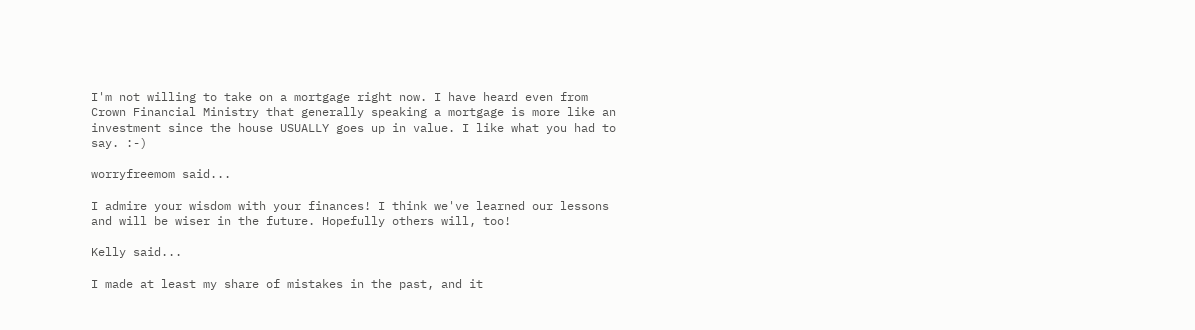I'm not willing to take on a mortgage right now. I have heard even from Crown Financial Ministry that generally speaking a mortgage is more like an investment since the house USUALLY goes up in value. I like what you had to say. :-)

worryfreemom said...

I admire your wisdom with your finances! I think we've learned our lessons and will be wiser in the future. Hopefully others will, too!

Kelly said...

I made at least my share of mistakes in the past, and it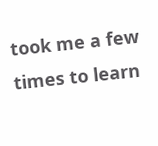took me a few times to learn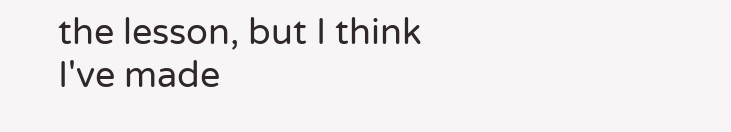the lesson, but I think I've made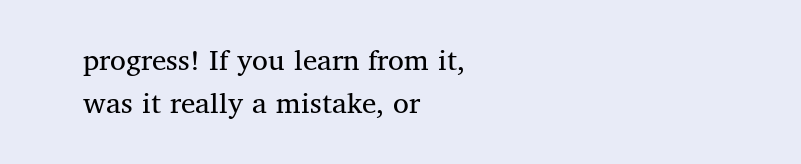progress! If you learn from it, was it really a mistake, or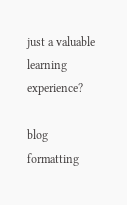just a valuable learning experience?

blog formatting